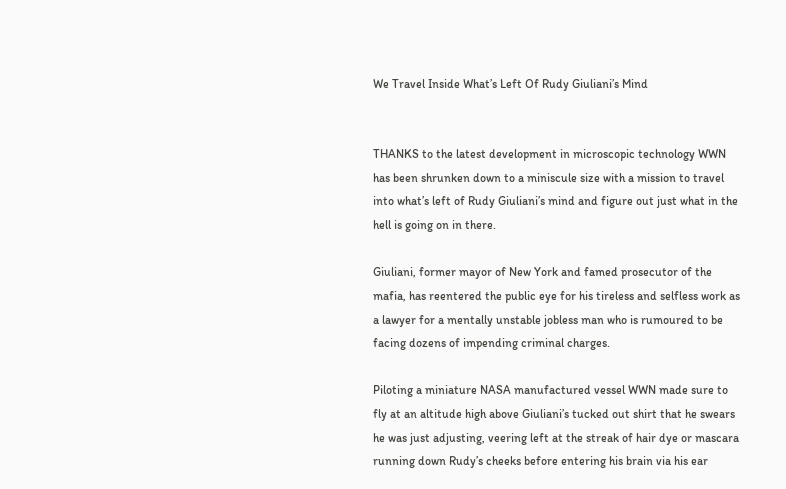We Travel Inside What’s Left Of Rudy Giuliani’s Mind


THANKS to the latest development in microscopic technology WWN has been shrunken down to a miniscule size with a mission to travel into what’s left of Rudy Giuliani’s mind and figure out just what in the hell is going on in there.

Giuliani, former mayor of New York and famed prosecutor of the mafia, has reentered the public eye for his tireless and selfless work as a lawyer for a mentally unstable jobless man who is rumoured to be facing dozens of impending criminal charges.

Piloting a miniature NASA manufactured vessel WWN made sure to fly at an altitude high above Giuliani’s tucked out shirt that he swears he was just adjusting, veering left at the streak of hair dye or mascara running down Rudy’s cheeks before entering his brain via his ear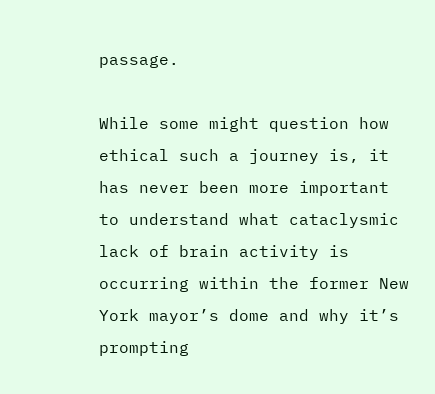passage.

While some might question how ethical such a journey is, it has never been more important to understand what cataclysmic lack of brain activity is occurring within the former New York mayor’s dome and why it’s prompting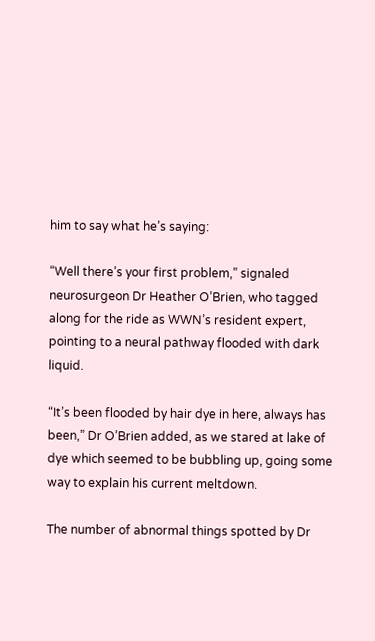him to say what he’s saying:

“Well there’s your first problem,” signaled neurosurgeon Dr Heather O’Brien, who tagged along for the ride as WWN’s resident expert, pointing to a neural pathway flooded with dark liquid.

“It’s been flooded by hair dye in here, always has been,” Dr O’Brien added, as we stared at lake of dye which seemed to be bubbling up, going some way to explain his current meltdown.

The number of abnormal things spotted by Dr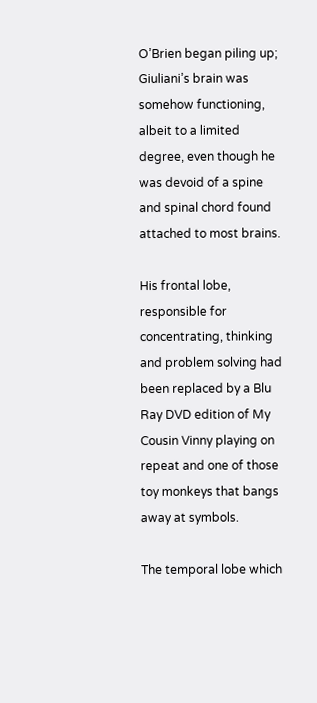O’Brien began piling up; Giuliani’s brain was somehow functioning, albeit to a limited degree, even though he was devoid of a spine and spinal chord found attached to most brains.

His frontal lobe, responsible for concentrating, thinking and problem solving had been replaced by a Blu Ray DVD edition of My Cousin Vinny playing on repeat and one of those toy monkeys that bangs away at symbols.

The temporal lobe which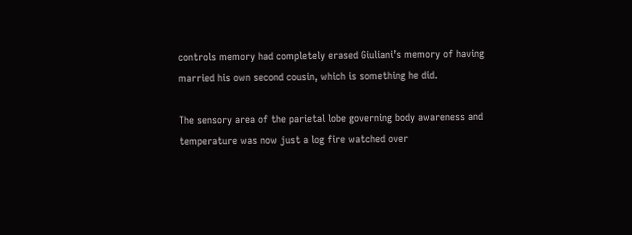controls memory had completely erased Giuliani’s memory of having married his own second cousin, which is something he did.

The sensory area of the parietal lobe governing body awareness and temperature was now just a log fire watched over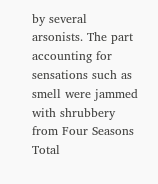by several arsonists. The part accounting for sensations such as smell were jammed with shrubbery from Four Seasons Total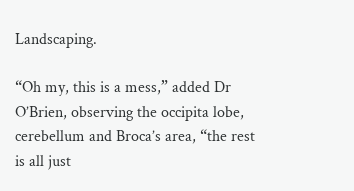Landscaping.

“Oh my, this is a mess,” added Dr O’Brien, observing the occipita lobe, cerebellum and Broca’s area, “the rest is all just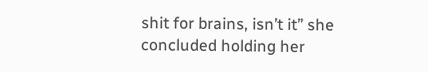shit for brains, isn’t it” she concluded holding her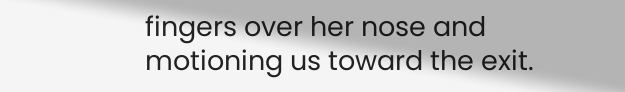fingers over her nose and motioning us toward the exit.